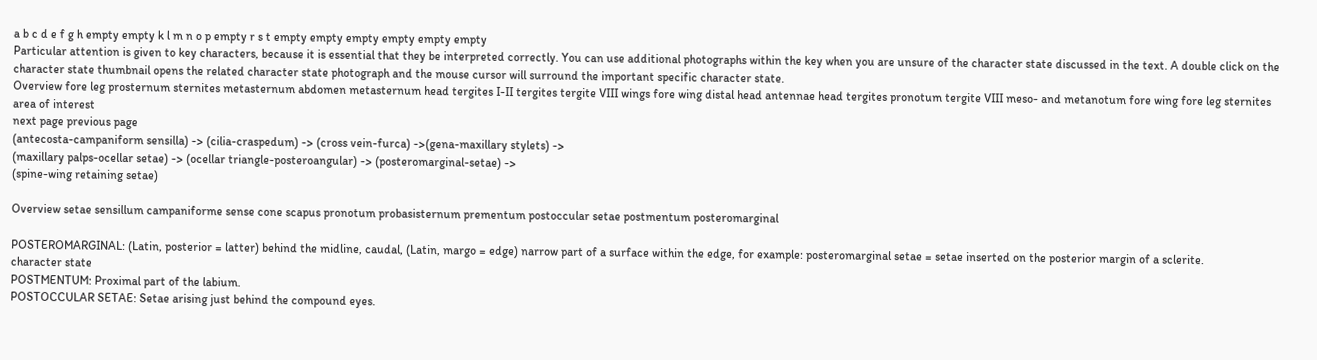a b c d e f g h empty empty k l m n o p empty r s t empty empty empty empty empty empty
Particular attention is given to key characters, because it is essential that they be interpreted correctly. You can use additional photographs within the key when you are unsure of the character state discussed in the text. A double click on the character state thumbnail opens the related character state photograph and the mouse cursor will surround the important specific character state.
Overview fore leg prosternum sternites metasternum abdomen metasternum head tergites I-II tergites tergite VIII wings fore wing distal head antennae head tergites pronotum tergite VIII meso- and metanotum fore wing fore leg sternites area of interest
next page previous page
(antecosta-campaniform sensilla) -> (cilia-craspedum) -> (cross vein-furca) ->(gena-maxillary stylets) ->
(maxillary palps-ocellar setae) -> (ocellar triangle-posteroangular) -> (posteromarginal-setae) ->
(spine-wing retaining setae)

Overview setae sensillum campaniforme sense cone scapus pronotum probasisternum prementum postoccular setae postmentum posteromarginal

POSTEROMARGINAL: (Latin, posterior = latter) behind the midline, caudal, (Latin, margo = edge) narrow part of a surface within the edge, for example: posteromarginal setae = setae inserted on the posterior margin of a sclerite.
character state
POSTMENTUM: Proximal part of the labium.
POSTOCCULAR SETAE: Setae arising just behind the compound eyes.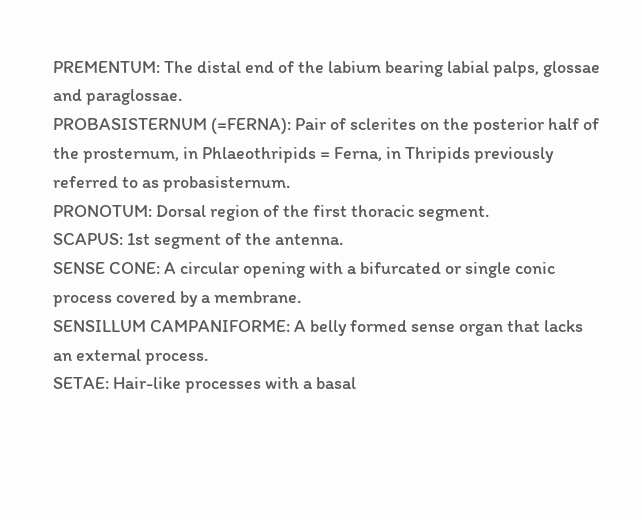PREMENTUM: The distal end of the labium bearing labial palps, glossae and paraglossae.
PROBASISTERNUM (=FERNA): Pair of sclerites on the posterior half of the prosternum, in Phlaeothripids = Ferna, in Thripids previously referred to as probasisternum.
PRONOTUM: Dorsal region of the first thoracic segment.
SCAPUS: 1st segment of the antenna.
SENSE CONE: A circular opening with a bifurcated or single conic process covered by a membrane.
SENSILLUM CAMPANIFORME: A belly formed sense organ that lacks an external process.
SETAE: Hair-like processes with a basal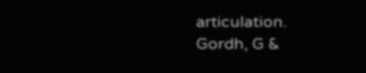articulation.
Gordh, G &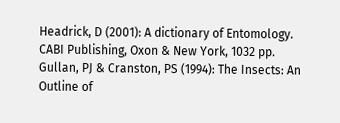Headrick, D (2001): A dictionary of Entomology. CABI Publishing, Oxon & New York, 1032 pp.
Gullan, PJ & Cranston, PS (1994): The Insects: An Outline of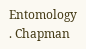Entomology . Chapman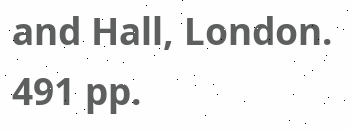and Hall, London. 491 pp.